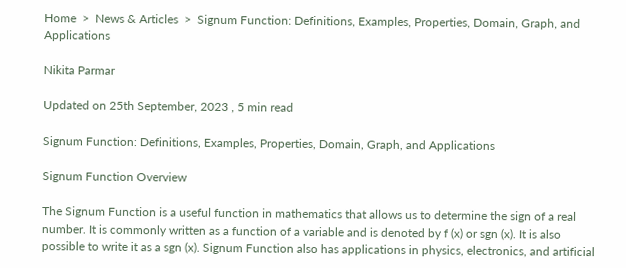Home  >  News & Articles  >  Signum Function: Definitions, Examples, Properties, Domain, Graph, and Applications

Nikita Parmar

Updated on 25th September, 2023 , 5 min read

Signum Function: Definitions, Examples, Properties, Domain, Graph, and Applications

Signum Function Overview

The Signum Function is a useful function in mathematics that allows us to determine the sign of a real number. It is commonly written as a function of a variable and is denoted by f (x) or sgn (x). It is also possible to write it as a sgn (x). Signum Function also has applications in physics, electronics, and artificial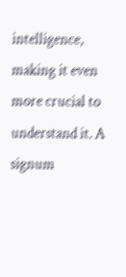intelligence, making it even more crucial to understand it. A signum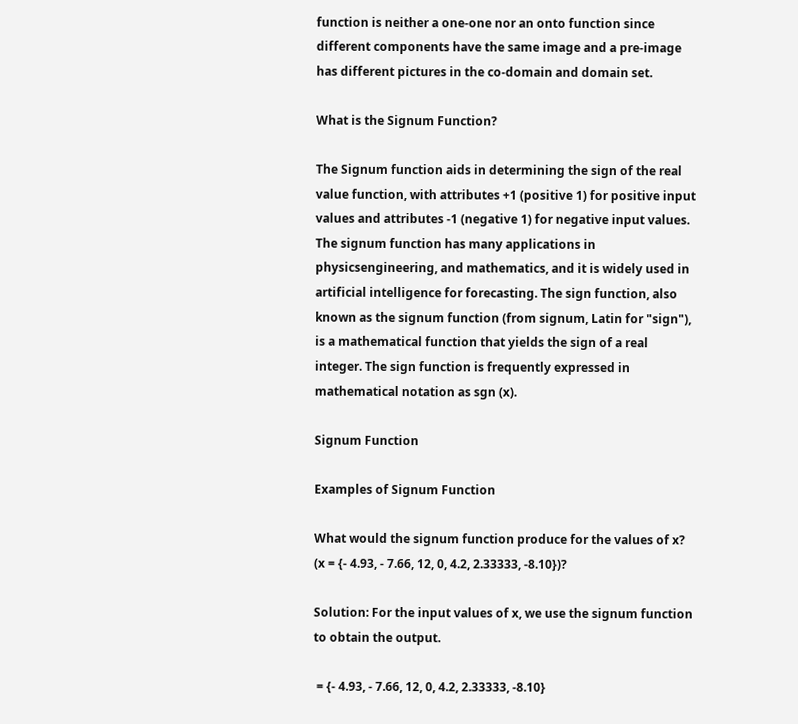function is neither a one-one nor an onto function since different components have the same image and a pre-image has different pictures in the co-domain and domain set.

What is the Signum Function?

The Signum function aids in determining the sign of the real value function, with attributes +1 (positive 1) for positive input values and attributes -1 (negative 1) for negative input values. The signum function has many applications in physicsengineering, and mathematics, and it is widely used in artificial intelligence for forecasting. The sign function, also known as the signum function (from signum, Latin for "sign"), is a mathematical function that yields the sign of a real integer. The sign function is frequently expressed in mathematical notation as sgn (x).

Signum Function

Examples of Signum Function

What would the signum function produce for the values of x? (x = {- 4.93, - 7.66, 12, 0, 4.2, 2.33333, -8.10})?

Solution: For the input values of x, we use the signum function to obtain the output.

 = {- 4.93, - 7.66, 12, 0, 4.2, 2.33333, -8.10}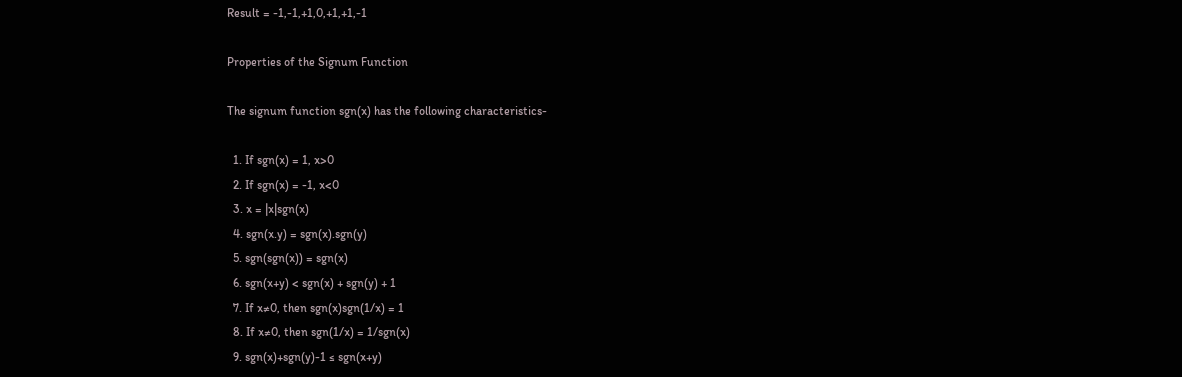Result = -1,-1,+1,0,+1,+1,-1

Properties of the Signum Function

The signum function sgn(x) has the following characteristics-

  1. If sgn(x) = 1, x>0
  2. If sgn(x) = -1, x<0
  3. x = |x|sgn(x)
  4. sgn(x.y) = sgn(x).sgn(y)
  5. sgn(sgn(x)) = sgn(x)
  6. sgn(x+y) < sgn(x) + sgn(y) + 1
  7. If x≠0, then sgn(x)sgn(1/x) = 1
  8. If x≠0, then sgn(1/x) = 1/sgn(x)
  9. sgn(x)+sgn(y)-1 ≤ sgn(x+y)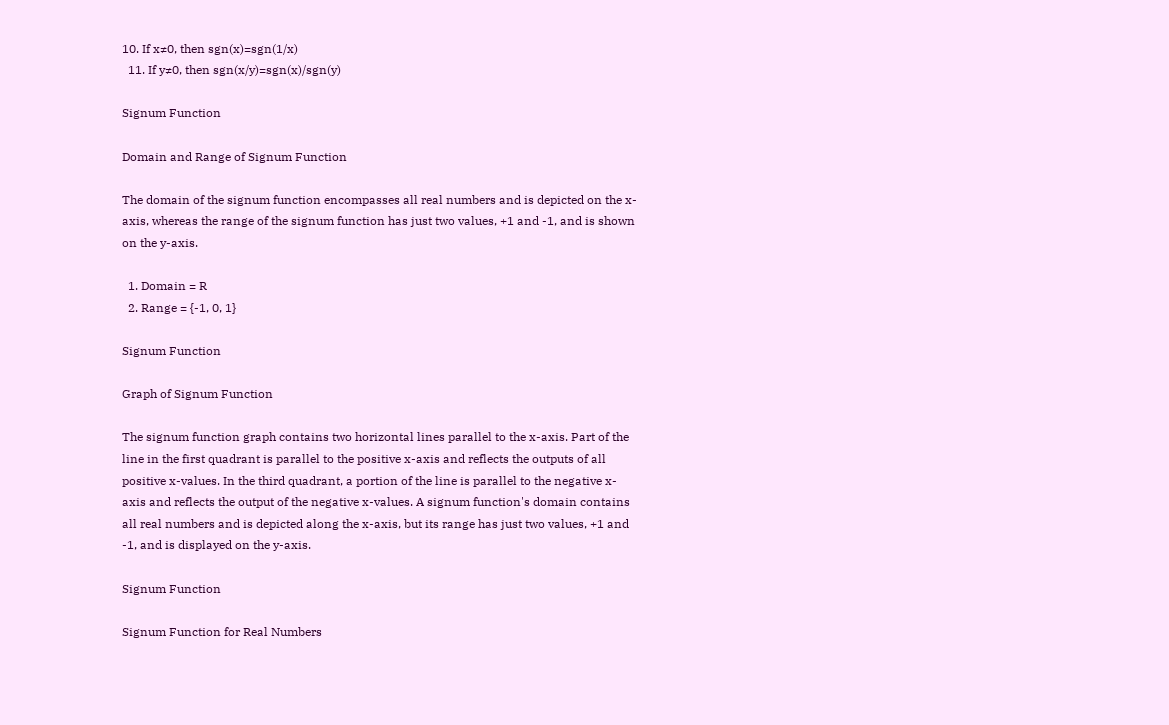10. If x≠0, then sgn(x)=sgn(1/x)
  11. If y≠0, then sgn(x/y)=sgn(x)/sgn(y)

Signum Function

Domain and Range of Signum Function

The domain of the signum function encompasses all real numbers and is depicted on the x-axis, whereas the range of the signum function has just two values, +1 and -1, and is shown on the y-axis.

  1. Domain = R
  2. Range = {-1, 0, 1}

Signum Function

Graph of Signum Function

The signum function graph contains two horizontal lines parallel to the x-axis. Part of the line in the first quadrant is parallel to the positive x-axis and reflects the outputs of all positive x-values. In the third quadrant, a portion of the line is parallel to the negative x-axis and reflects the output of the negative x-values. A signum function's domain contains all real numbers and is depicted along the x-axis, but its range has just two values, +1 and -1, and is displayed on the y-axis.

Signum Function

Signum Function for Real Numbers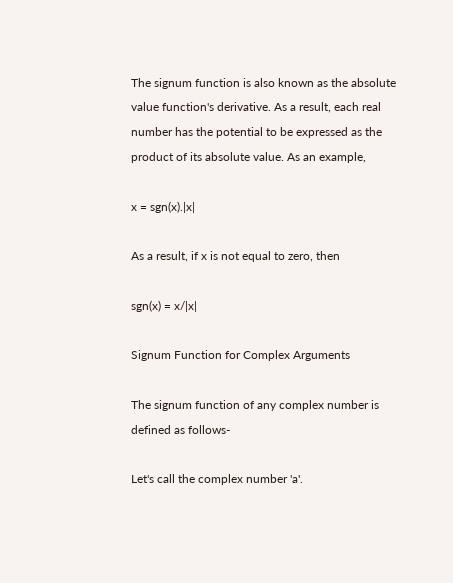The signum function is also known as the absolute value function's derivative. As a result, each real number has the potential to be expressed as the product of its absolute value. As an example,

x = sgn(x).|x|

As a result, if x is not equal to zero, then

sgn(x) = x/|x|

Signum Function for Complex Arguments

The signum function of any complex number is defined as follows-

Let's call the complex number 'a'.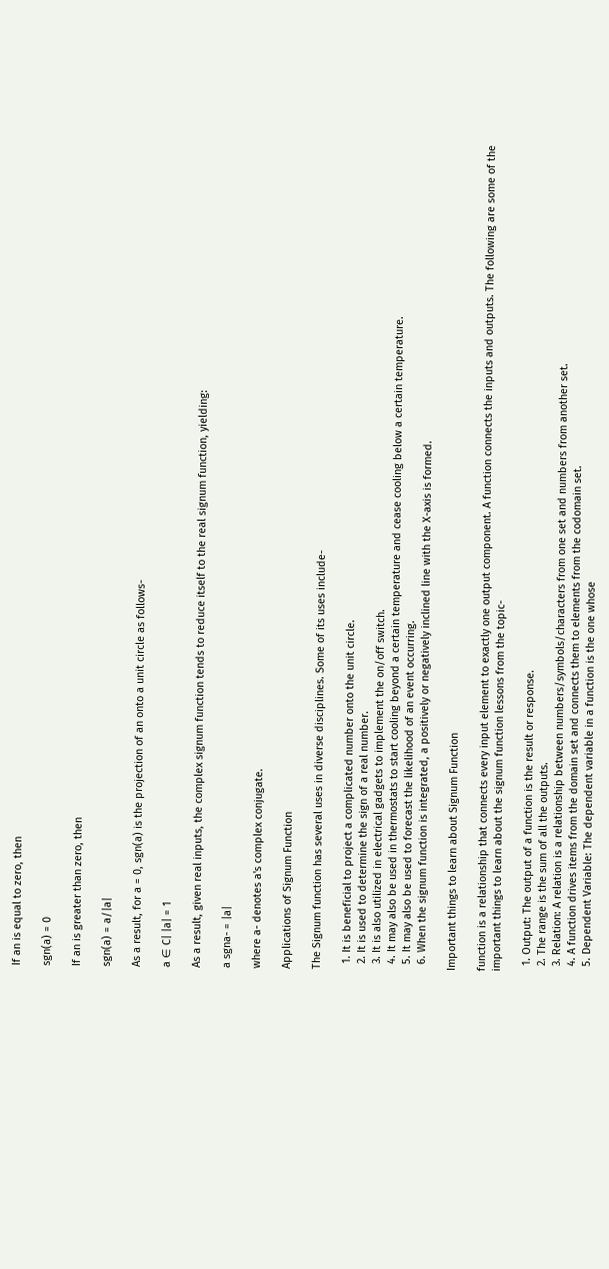If an is equal to zero, then

sgn(a) = 0

If an is greater than zero, then

sgn(a) = a/|a|

As a result, for a = 0, sgn(a) is the projection of an onto a unit circle as follows-

a ∈ C| |a| = 1

As a result, given real inputs, the complex signum function tends to reduce itself to the real signum function, yielding:

a sgna- = |a|

where a- denotes a's complex conjugate.

Applications of Signum Function

The Signum function has several uses in diverse disciplines. Some of its uses include-

  1. It is beneficial to project a complicated number onto the unit circle.
  2. It is used to determine the sign of a real number.
  3. It is also utilized in electrical gadgets to implement the on/off switch.
  4. It may also be used in thermostats to start cooling beyond a certain temperature and cease cooling below a certain temperature.
  5. It may also be used to forecast the likelihood of an event occurring.
  6. When the signum function is integrated, a positively or negatively inclined line with the X-axis is formed.

Important things to learn about Signum Function

function is a relationship that connects every input element to exactly one output component. A function connects the inputs and outputs. The following are some of the important things to learn about the signum function lessons from the topic-

  1. Output: The output of a function is the result or response.
  2. The range is the sum of all the outputs.
  3. Relation: A relation is a relationship between numbers/symbols/characters from one set and numbers from another set.
  4. A function drives items from the domain set and connects them to elements from the codomain set.
  5. Dependent Variable: The dependent variable in a function is the one whose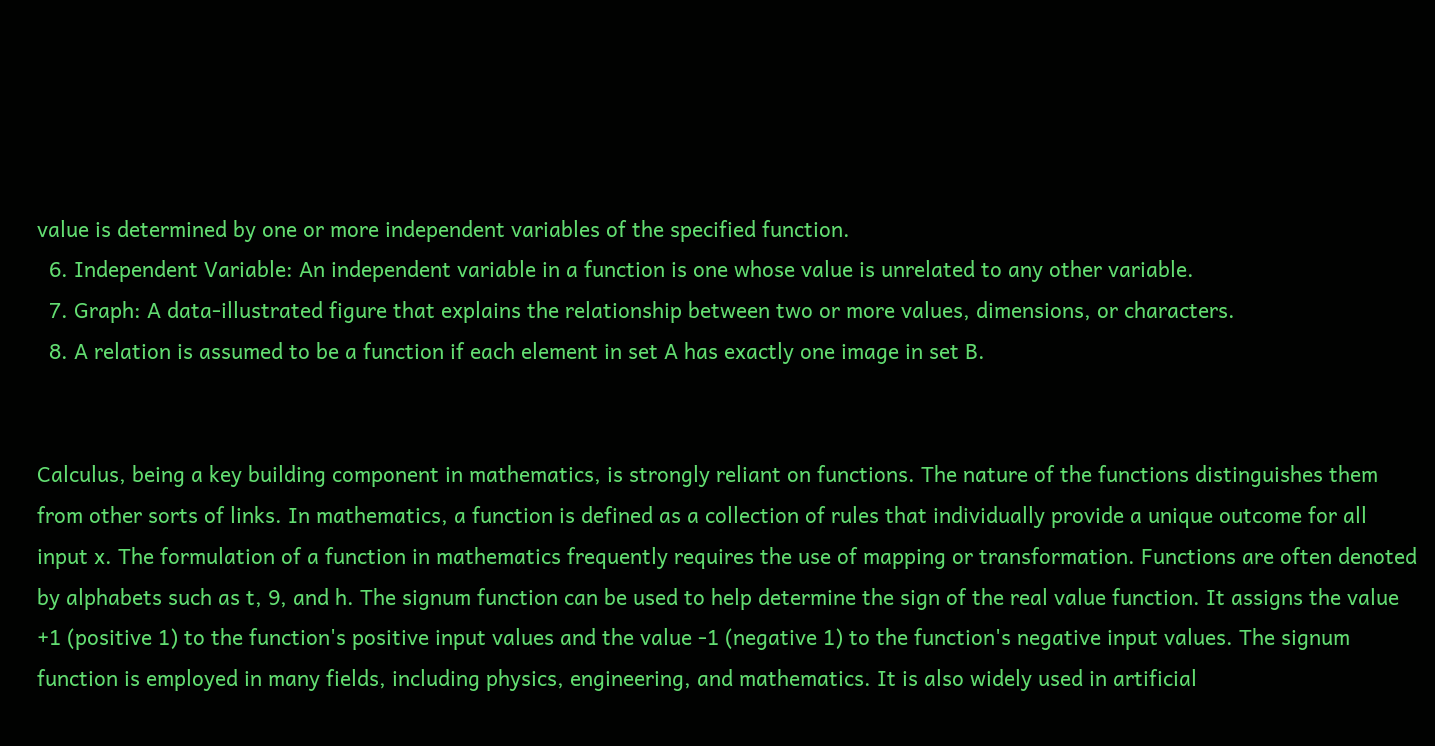value is determined by one or more independent variables of the specified function.
  6. Independent Variable: An independent variable in a function is one whose value is unrelated to any other variable.
  7. Graph: A data-illustrated figure that explains the relationship between two or more values, dimensions, or characters.
  8. A relation is assumed to be a function if each element in set A has exactly one image in set B.


Calculus, being a key building component in mathematics, is strongly reliant on functions. The nature of the functions distinguishes them from other sorts of links. In mathematics, a function is defined as a collection of rules that individually provide a unique outcome for all input x. The formulation of a function in mathematics frequently requires the use of mapping or transformation. Functions are often denoted by alphabets such as t, 9, and h. The signum function can be used to help determine the sign of the real value function. It assigns the value +1 (positive 1) to the function's positive input values and the value -1 (negative 1) to the function's negative input values. The signum function is employed in many fields, including physics, engineering, and mathematics. It is also widely used in artificial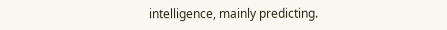intelligence, mainly predicting.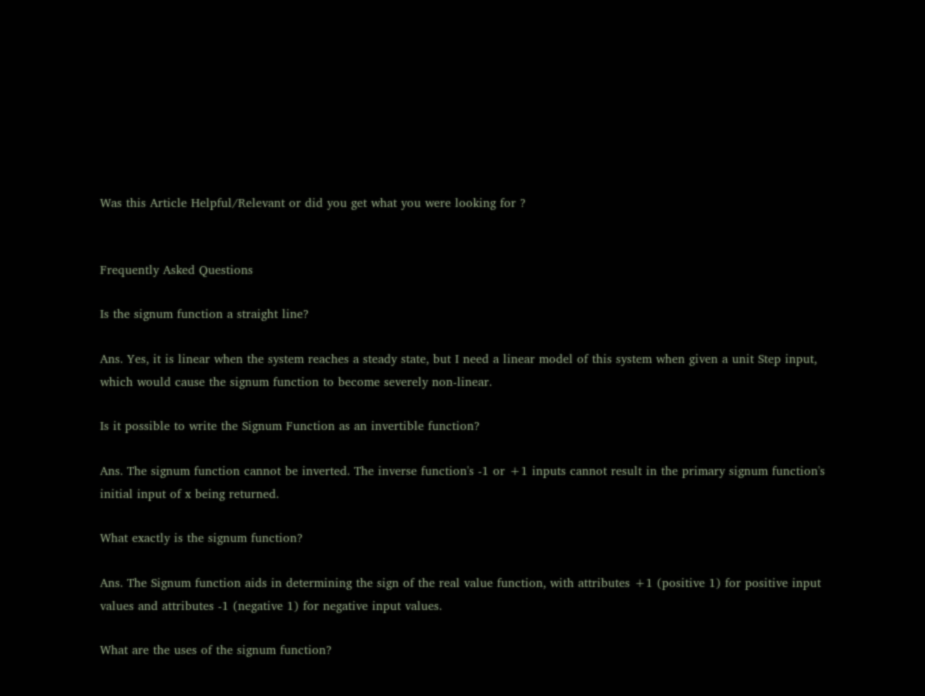Was this Article Helpful/Relevant or did you get what you were looking for ?


Frequently Asked Questions

Is the signum function a straight line?

Ans. Yes, it is linear when the system reaches a steady state, but I need a linear model of this system when given a unit Step input, which would cause the signum function to become severely non-linear.

Is it possible to write the Signum Function as an invertible function?

Ans. The signum function cannot be inverted. The inverse function's -1 or +1 inputs cannot result in the primary signum function's initial input of x being returned.

What exactly is the signum function?

Ans. The Signum function aids in determining the sign of the real value function, with attributes +1 (positive 1) for positive input values and attributes -1 (negative 1) for negative input values.

What are the uses of the signum function?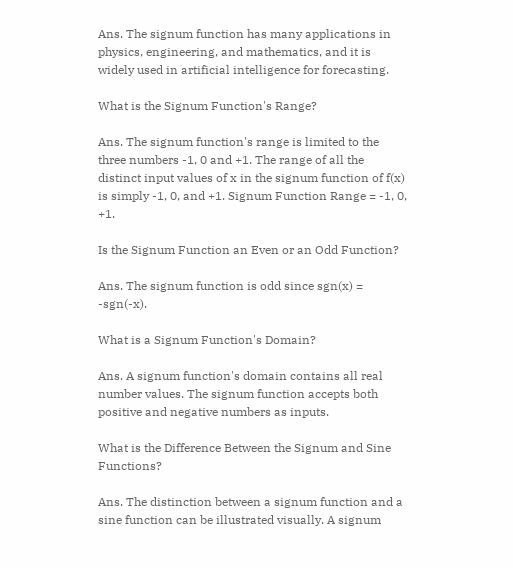Ans. The signum function has many applications in physics, engineering, and mathematics, and it is widely used in artificial intelligence for forecasting.

What is the Signum Function's Range?

Ans. The signum function's range is limited to the three numbers -1, 0 and +1. The range of all the distinct input values of x in the signum function of f(x) is simply -1, 0, and +1. Signum Function Range = -1, 0, +1.

Is the Signum Function an Even or an Odd Function?

Ans. The signum function is odd since sgn(x) = -sgn(-x).

What is a Signum Function's Domain?

Ans. A signum function's domain contains all real number values. The signum function accepts both positive and negative numbers as inputs.

What is the Difference Between the Signum and Sine Functions?

Ans. The distinction between a signum function and a sine function can be illustrated visually. A signum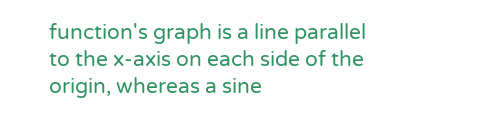function's graph is a line parallel to the x-axis on each side of the origin, whereas a sine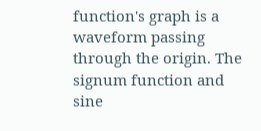function's graph is a waveform passing through the origin. The signum function and sine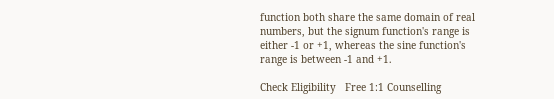function both share the same domain of real numbers, but the signum function's range is either -1 or +1, whereas the sine function's range is between -1 and +1.

Check Eligibility   Free 1:1 Counselling